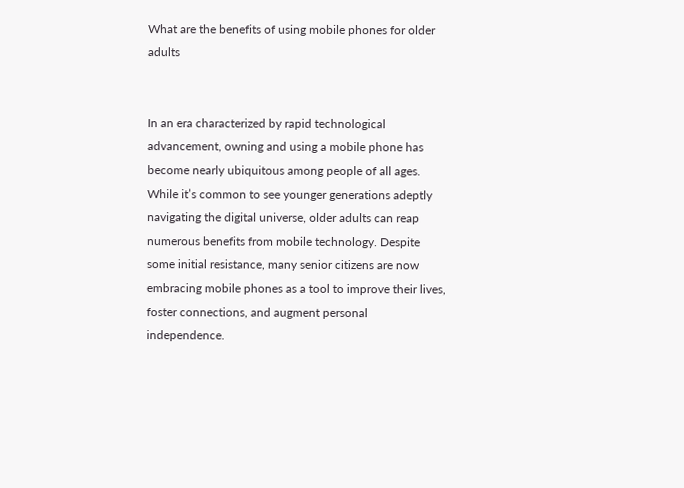What are the benefits of using mobile phones for older adults


In an era characterized by rapid technological advancement, owning and using a mobile phone has become nearly ubiquitous among people of all ages. While it’s common to see younger generations adeptly navigating the digital universe, older adults can reap numerous benefits from mobile technology. Despite some initial resistance, many senior citizens are now embracing mobile phones as a tool to improve their lives, foster connections, and augment personal independence.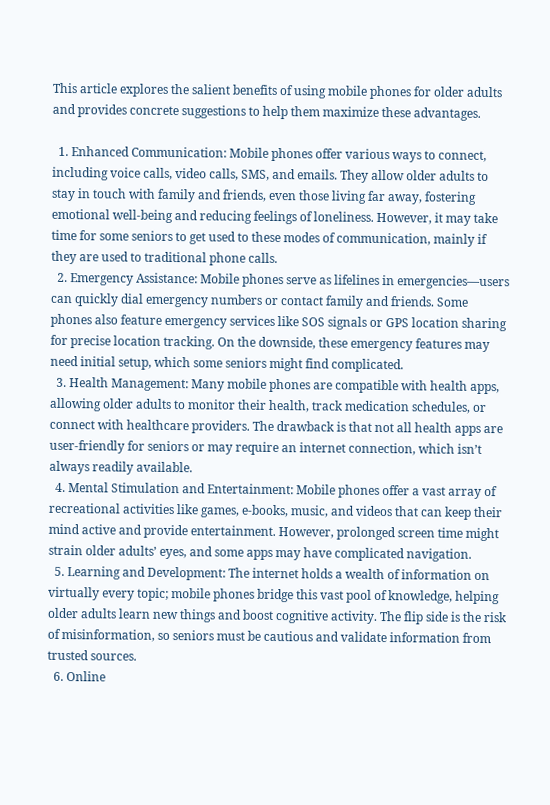This article explores the salient benefits of using mobile phones for older adults and provides concrete suggestions to help them maximize these advantages.

  1. Enhanced Communication: Mobile phones offer various ways to connect, including voice calls, video calls, SMS, and emails. They allow older adults to stay in touch with family and friends, even those living far away, fostering emotional well-being and reducing feelings of loneliness. However, it may take time for some seniors to get used to these modes of communication, mainly if they are used to traditional phone calls.
  2. Emergency Assistance: Mobile phones serve as lifelines in emergencies—users can quickly dial emergency numbers or contact family and friends. Some phones also feature emergency services like SOS signals or GPS location sharing for precise location tracking. On the downside, these emergency features may need initial setup, which some seniors might find complicated.
  3. Health Management: Many mobile phones are compatible with health apps, allowing older adults to monitor their health, track medication schedules, or connect with healthcare providers. The drawback is that not all health apps are user-friendly for seniors or may require an internet connection, which isn’t always readily available.
  4. Mental Stimulation and Entertainment: Mobile phones offer a vast array of recreational activities like games, e-books, music, and videos that can keep their mind active and provide entertainment. However, prolonged screen time might strain older adults’ eyes, and some apps may have complicated navigation.
  5. Learning and Development: The internet holds a wealth of information on virtually every topic; mobile phones bridge this vast pool of knowledge, helping older adults learn new things and boost cognitive activity. The flip side is the risk of misinformation, so seniors must be cautious and validate information from trusted sources.
  6. Online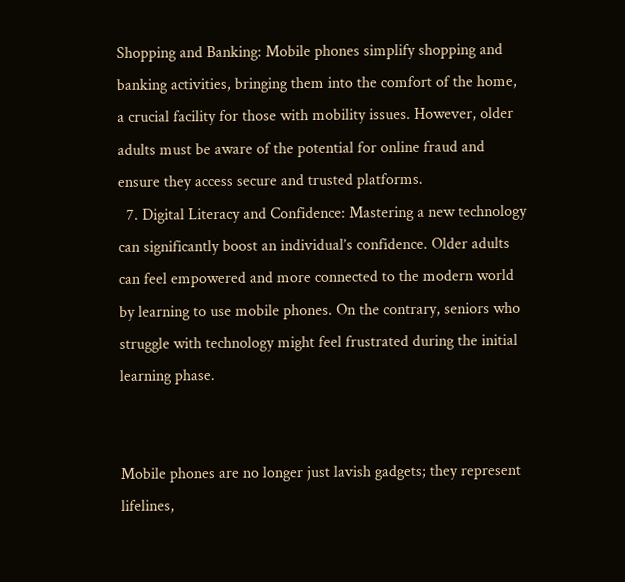Shopping and Banking: Mobile phones simplify shopping and banking activities, bringing them into the comfort of the home, a crucial facility for those with mobility issues. However, older adults must be aware of the potential for online fraud and ensure they access secure and trusted platforms.
  7. Digital Literacy and Confidence: Mastering a new technology can significantly boost an individual’s confidence. Older adults can feel empowered and more connected to the modern world by learning to use mobile phones. On the contrary, seniors who struggle with technology might feel frustrated during the initial learning phase.


Mobile phones are no longer just lavish gadgets; they represent lifelines,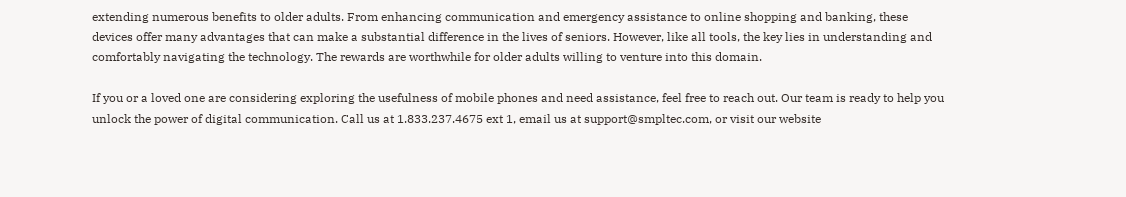extending numerous benefits to older adults. From enhancing communication and emergency assistance to online shopping and banking, these devices offer many advantages that can make a substantial difference in the lives of seniors. However, like all tools, the key lies in understanding and comfortably navigating the technology. The rewards are worthwhile for older adults willing to venture into this domain.

If you or a loved one are considering exploring the usefulness of mobile phones and need assistance, feel free to reach out. Our team is ready to help you unlock the power of digital communication. Call us at 1.833.237.4675 ext 1, email us at support@smpltec.com, or visit our website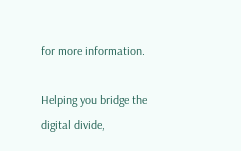for more information.

Helping you bridge the digital divide,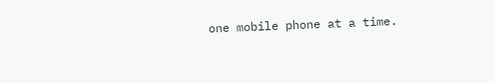one mobile phone at a time.